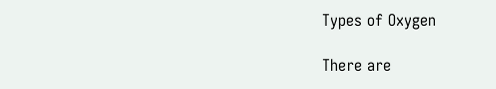Types of Oxygen

There are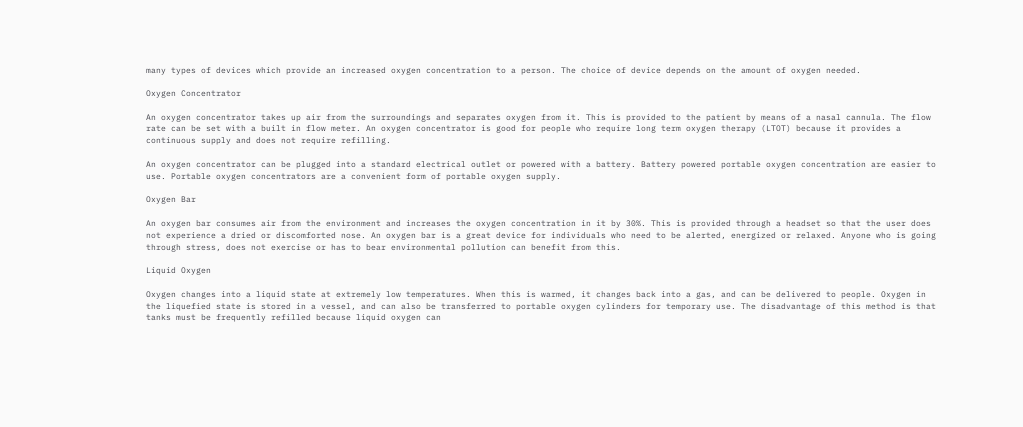many types of devices which provide an increased oxygen concentration to a person. The choice of device depends on the amount of oxygen needed.

Oxygen Concentrator

An oxygen concentrator takes up air from the surroundings and separates oxygen from it. This is provided to the patient by means of a nasal cannula. The flow rate can be set with a built in flow meter. An oxygen concentrator is good for people who require long term oxygen therapy (LTOT) because it provides a continuous supply and does not require refilling.

An oxygen concentrator can be plugged into a standard electrical outlet or powered with a battery. Battery powered portable oxygen concentration are easier to use. Portable oxygen concentrators are a convenient form of portable oxygen supply.

Oxygen Bar

An oxygen bar consumes air from the environment and increases the oxygen concentration in it by 30%. This is provided through a headset so that the user does not experience a dried or discomforted nose. An oxygen bar is a great device for individuals who need to be alerted, energized or relaxed. Anyone who is going through stress, does not exercise or has to bear environmental pollution can benefit from this.

Liquid Oxygen

Oxygen changes into a liquid state at extremely low temperatures. When this is warmed, it changes back into a gas, and can be delivered to people. Oxygen in the liquefied state is stored in a vessel, and can also be transferred to portable oxygen cylinders for temporary use. The disadvantage of this method is that tanks must be frequently refilled because liquid oxygen can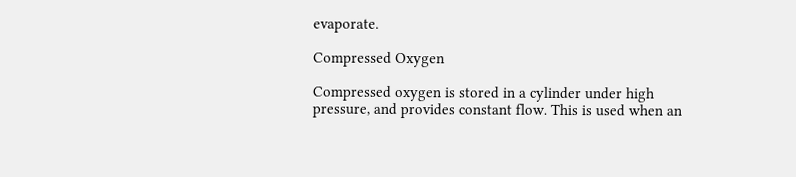evaporate.

Compressed Oxygen

Compressed oxygen is stored in a cylinder under high pressure, and provides constant flow. This is used when an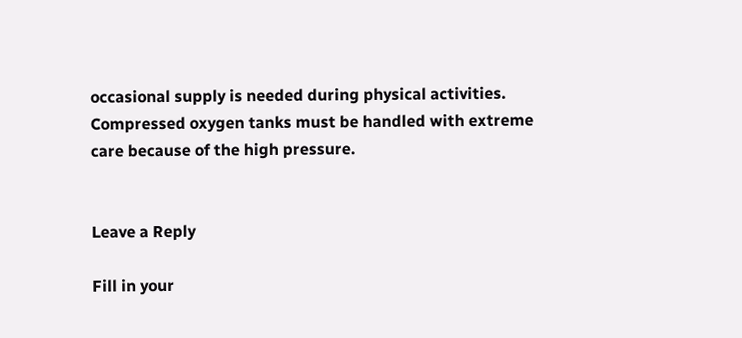occasional supply is needed during physical activities. Compressed oxygen tanks must be handled with extreme care because of the high pressure.


Leave a Reply

Fill in your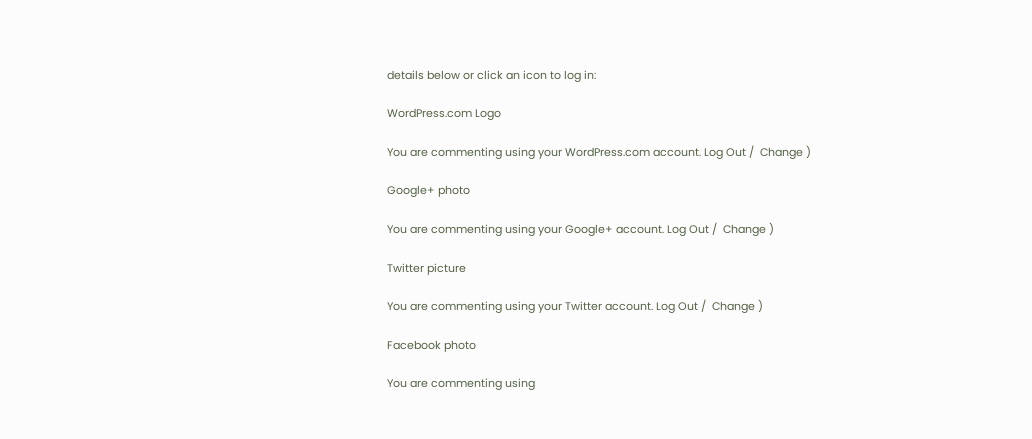details below or click an icon to log in:

WordPress.com Logo

You are commenting using your WordPress.com account. Log Out /  Change )

Google+ photo

You are commenting using your Google+ account. Log Out /  Change )

Twitter picture

You are commenting using your Twitter account. Log Out /  Change )

Facebook photo

You are commenting using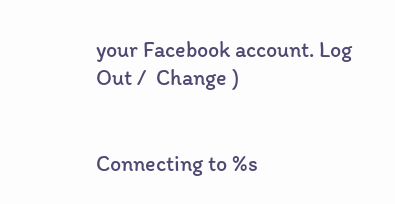your Facebook account. Log Out /  Change )


Connecting to %s